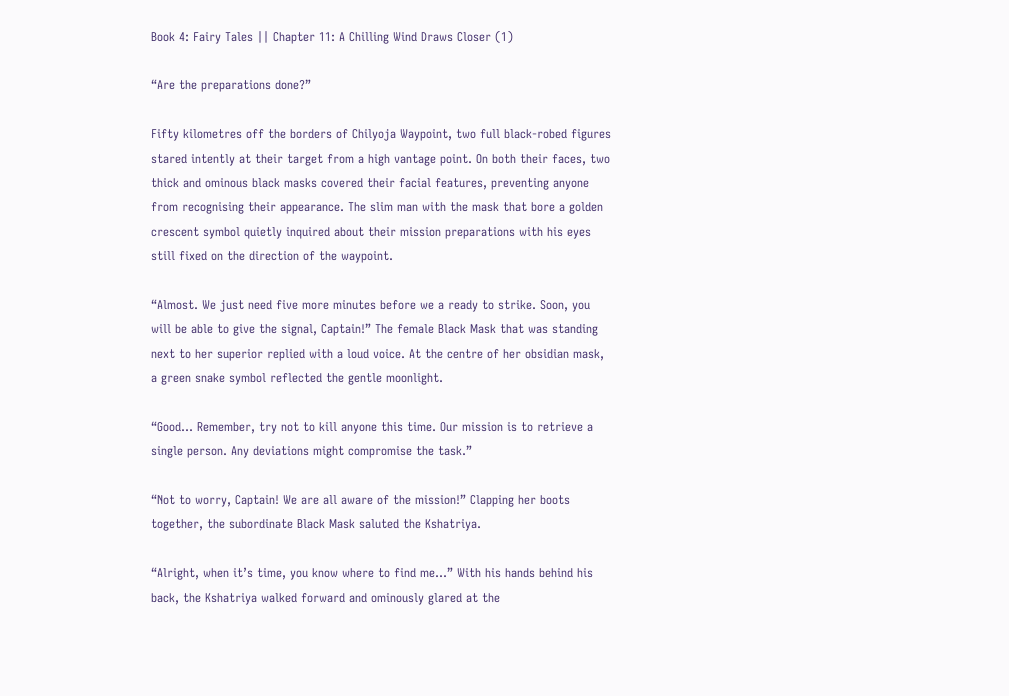Book 4: Fairy Tales || Chapter 11: A Chilling Wind Draws Closer (1)

“Are the preparations done?”

Fifty kilometres off the borders of Chilyoja Waypoint, two full black-robed figures stared intently at their target from a high vantage point. On both their faces, two thick and ominous black masks covered their facial features, preventing anyone from recognising their appearance. The slim man with the mask that bore a golden crescent symbol quietly inquired about their mission preparations with his eyes still fixed on the direction of the waypoint.

“Almost. We just need five more minutes before we a ready to strike. Soon, you will be able to give the signal, Captain!” The female Black Mask that was standing next to her superior replied with a loud voice. At the centre of her obsidian mask, a green snake symbol reflected the gentle moonlight.

“Good… Remember, try not to kill anyone this time. Our mission is to retrieve a single person. Any deviations might compromise the task.”

“Not to worry, Captain! We are all aware of the mission!” Clapping her boots together, the subordinate Black Mask saluted the Kshatriya.

“Alright, when it’s time, you know where to find me…” With his hands behind his back, the Kshatriya walked forward and ominously glared at the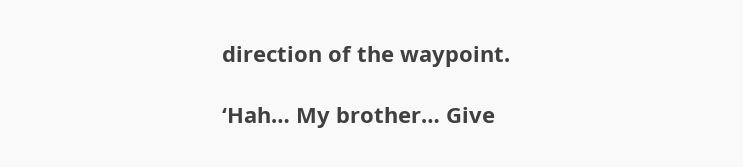direction of the waypoint.

‘Hah… My brother… Give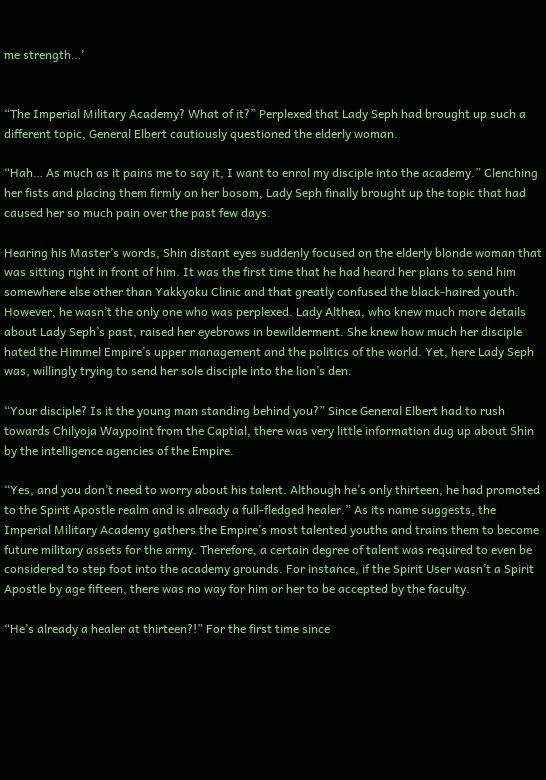me strength…’


“The Imperial Military Academy? What of it?” Perplexed that Lady Seph had brought up such a different topic, General Elbert cautiously questioned the elderly woman.

“Hah… As much as it pains me to say it, I want to enrol my disciple into the academy.” Clenching her fists and placing them firmly on her bosom, Lady Seph finally brought up the topic that had caused her so much pain over the past few days.

Hearing his Master’s words, Shin distant eyes suddenly focused on the elderly blonde woman that was sitting right in front of him. It was the first time that he had heard her plans to send him somewhere else other than Yakkyoku Clinic and that greatly confused the black-haired youth. However, he wasn’t the only one who was perplexed. Lady Althea, who knew much more details about Lady Seph’s past, raised her eyebrows in bewilderment. She knew how much her disciple hated the Himmel Empire’s upper management and the politics of the world. Yet, here Lady Seph was, willingly trying to send her sole disciple into the lion’s den.

“Your disciple? Is it the young man standing behind you?” Since General Elbert had to rush towards Chilyoja Waypoint from the Captial, there was very little information dug up about Shin by the intelligence agencies of the Empire.

“Yes, and you don’t need to worry about his talent. Although he’s only thirteen, he had promoted to the Spirit Apostle realm and is already a full-fledged healer.” As its name suggests, the Imperial Military Academy gathers the Empire’s most talented youths and trains them to become future military assets for the army. Therefore, a certain degree of talent was required to even be considered to step foot into the academy grounds. For instance, if the Spirit User wasn’t a Spirit Apostle by age fifteen, there was no way for him or her to be accepted by the faculty.

“He’s already a healer at thirteen?!” For the first time since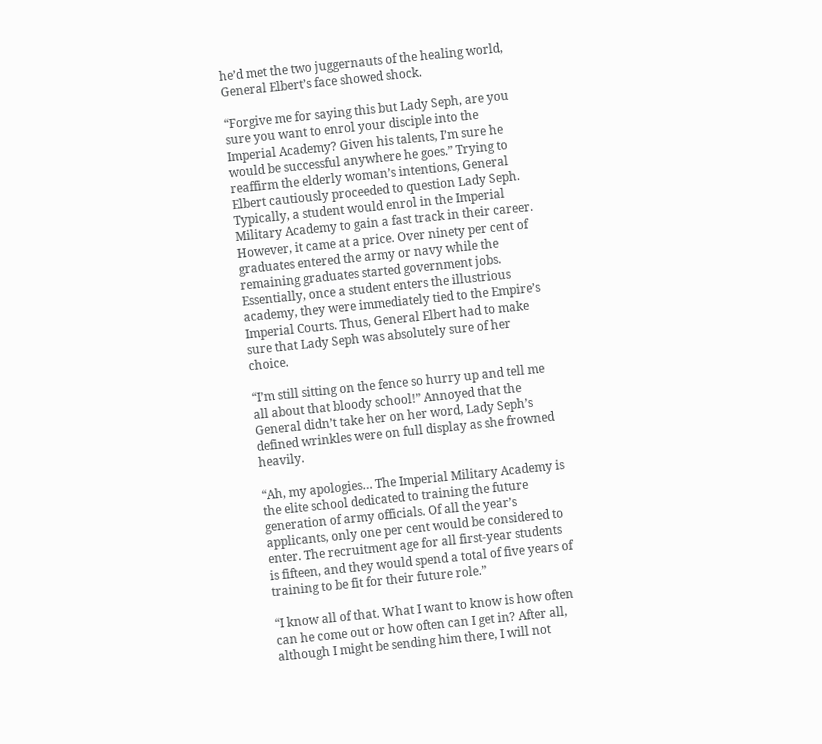he’d met the two juggernauts of the healing world, General Elbert’s face showed shock.

“Forgive me for saying this but Lady Seph, are you sure you want to enrol your disciple into the Imperial Academy? Given his talents, I’m sure he would be successful anywhere he goes.” Trying to reaffirm the elderly woman’s intentions, General Elbert cautiously proceeded to question Lady Seph. Typically, a student would enrol in the Imperial Military Academy to gain a fast track in their career. However, it came at a price. Over ninety per cent of graduates entered the army or navy while the remaining graduates started government jobs. Essentially, once a student enters the illustrious academy, they were immediately tied to the Empire’s Imperial Courts. Thus, General Elbert had to make sure that Lady Seph was absolutely sure of her choice.

“I’m still sitting on the fence so hurry up and tell me all about that bloody school!” Annoyed that the General didn’t take her on her word, Lady Seph’s defined wrinkles were on full display as she frowned heavily.

“Ah, my apologies… The Imperial Military Academy is the elite school dedicated to training the future generation of army officials. Of all the year’s applicants, only one per cent would be considered to enter. The recruitment age for all first-year students is fifteen, and they would spend a total of five years of training to be fit for their future role.”

“I know all of that. What I want to know is how often can he come out or how often can I get in? After all, although I might be sending him there, I will not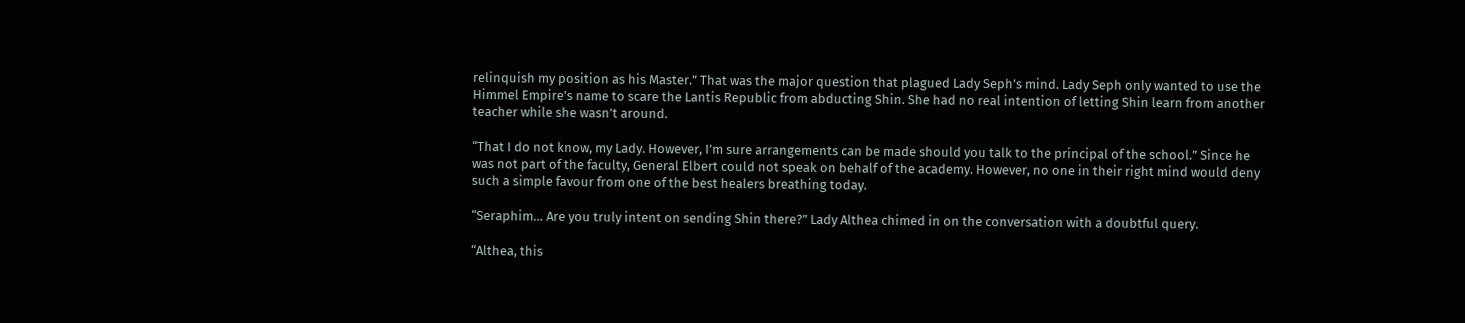relinquish my position as his Master.” That was the major question that plagued Lady Seph’s mind. Lady Seph only wanted to use the Himmel Empire’s name to scare the Lantis Republic from abducting Shin. She had no real intention of letting Shin learn from another teacher while she wasn’t around.

“That I do not know, my Lady. However, I’m sure arrangements can be made should you talk to the principal of the school.” Since he was not part of the faculty, General Elbert could not speak on behalf of the academy. However, no one in their right mind would deny such a simple favour from one of the best healers breathing today.

“Seraphim… Are you truly intent on sending Shin there?” Lady Althea chimed in on the conversation with a doubtful query.

“Althea, this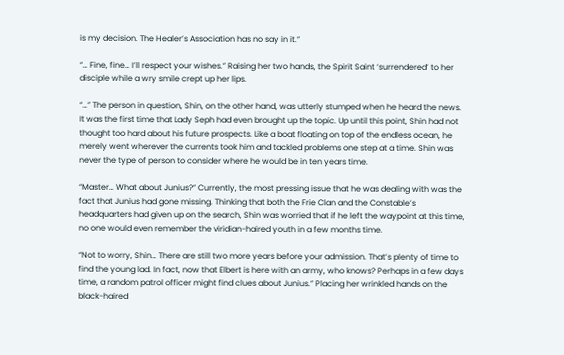is my decision. The Healer’s Association has no say in it.”

“… Fine, fine… I’ll respect your wishes.” Raising her two hands, the Spirit Saint ‘surrendered’ to her disciple while a wry smile crept up her lips.

“…” The person in question, Shin, on the other hand, was utterly stumped when he heard the news. It was the first time that Lady Seph had even brought up the topic. Up until this point, Shin had not thought too hard about his future prospects. Like a boat floating on top of the endless ocean, he merely went wherever the currents took him and tackled problems one step at a time. Shin was never the type of person to consider where he would be in ten years time.

“Master… What about Junius?” Currently, the most pressing issue that he was dealing with was the fact that Junius had gone missing. Thinking that both the Frie Clan and the Constable’s headquarters had given up on the search, Shin was worried that if he left the waypoint at this time, no one would even remember the viridian-haired youth in a few months time.

“Not to worry, Shin… There are still two more years before your admission. That’s plenty of time to find the young lad. In fact, now that Elbert is here with an army, who knows? Perhaps in a few days time, a random patrol officer might find clues about Junius.” Placing her wrinkled hands on the black-haired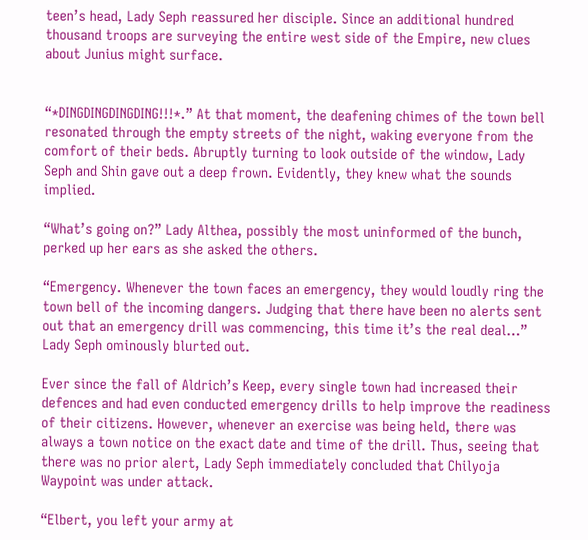teen’s head, Lady Seph reassured her disciple. Since an additional hundred thousand troops are surveying the entire west side of the Empire, new clues about Junius might surface.


“*DINGDINGDINGDING!!!*.” At that moment, the deafening chimes of the town bell resonated through the empty streets of the night, waking everyone from the comfort of their beds. Abruptly turning to look outside of the window, Lady Seph and Shin gave out a deep frown. Evidently, they knew what the sounds implied.

“What’s going on?” Lady Althea, possibly the most uninformed of the bunch, perked up her ears as she asked the others.

“Emergency. Whenever the town faces an emergency, they would loudly ring the town bell of the incoming dangers. Judging that there have been no alerts sent out that an emergency drill was commencing, this time it’s the real deal…” Lady Seph ominously blurted out.

Ever since the fall of Aldrich’s Keep, every single town had increased their defences and had even conducted emergency drills to help improve the readiness of their citizens. However, whenever an exercise was being held, there was always a town notice on the exact date and time of the drill. Thus, seeing that there was no prior alert, Lady Seph immediately concluded that Chilyoja Waypoint was under attack.

“Elbert, you left your army at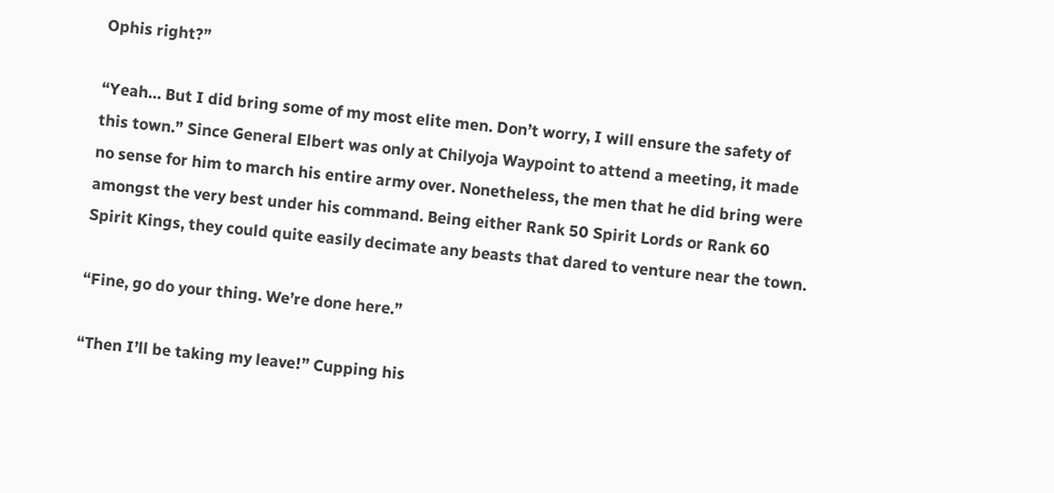Ophis right?”

“Yeah… But I did bring some of my most elite men. Don’t worry, I will ensure the safety of this town.” Since General Elbert was only at Chilyoja Waypoint to attend a meeting, it made no sense for him to march his entire army over. Nonetheless, the men that he did bring were amongst the very best under his command. Being either Rank 50 Spirit Lords or Rank 60 Spirit Kings, they could quite easily decimate any beasts that dared to venture near the town.

“Fine, go do your thing. We’re done here.”

“Then I’ll be taking my leave!” Cupping his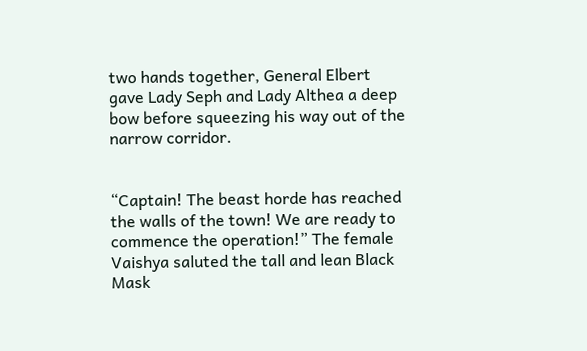two hands together, General Elbert gave Lady Seph and Lady Althea a deep bow before squeezing his way out of the narrow corridor.


“Captain! The beast horde has reached the walls of the town! We are ready to commence the operation!” The female Vaishya saluted the tall and lean Black Mask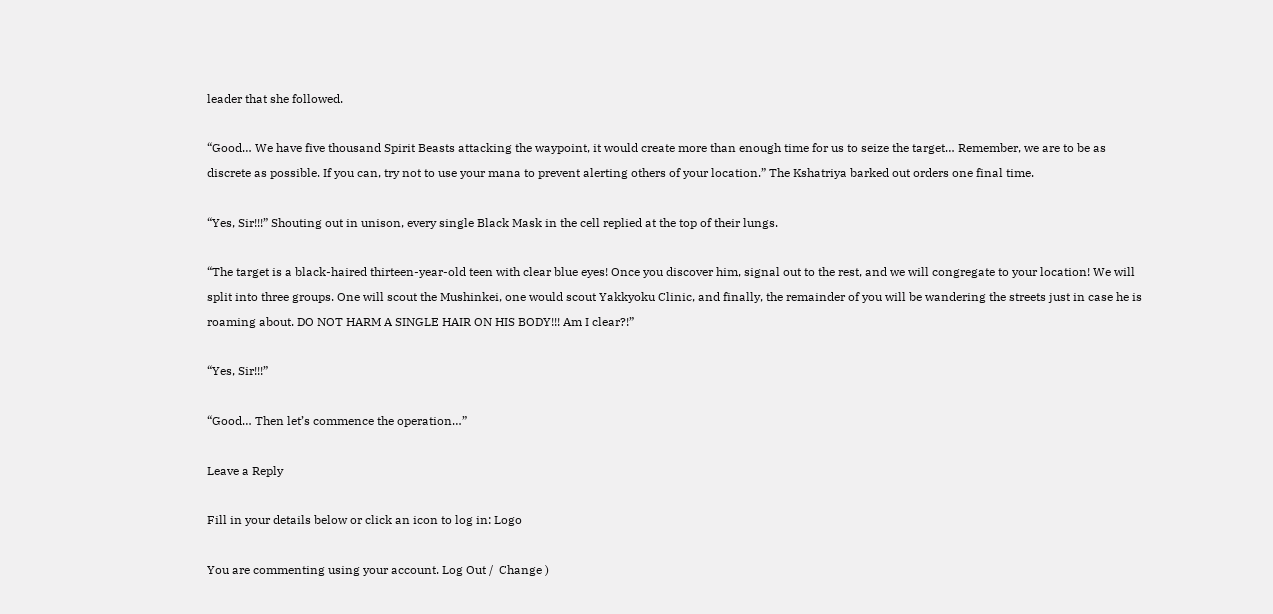leader that she followed.

“Good… We have five thousand Spirit Beasts attacking the waypoint, it would create more than enough time for us to seize the target… Remember, we are to be as discrete as possible. If you can, try not to use your mana to prevent alerting others of your location.” The Kshatriya barked out orders one final time.

“Yes, Sir!!!” Shouting out in unison, every single Black Mask in the cell replied at the top of their lungs.

“The target is a black-haired thirteen-year-old teen with clear blue eyes! Once you discover him, signal out to the rest, and we will congregate to your location! We will split into three groups. One will scout the Mushinkei, one would scout Yakkyoku Clinic, and finally, the remainder of you will be wandering the streets just in case he is roaming about. DO NOT HARM A SINGLE HAIR ON HIS BODY!!! Am I clear?!”

“Yes, Sir!!!”

“Good… Then let’s commence the operation…”

Leave a Reply

Fill in your details below or click an icon to log in: Logo

You are commenting using your account. Log Out /  Change )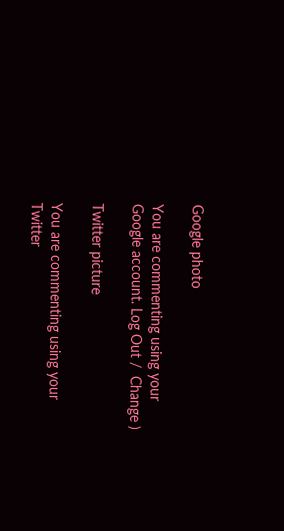Google photo

You are commenting using your Google account. Log Out /  Change )

Twitter picture

You are commenting using your Twitter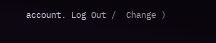account. Log Out /  Change )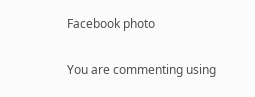Facebook photo

You are commenting using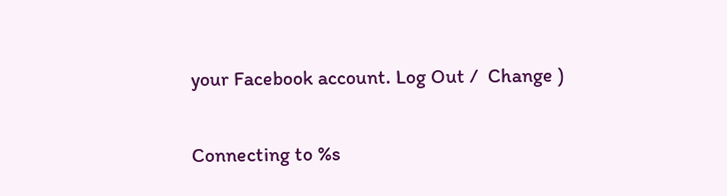your Facebook account. Log Out /  Change )

Connecting to %s